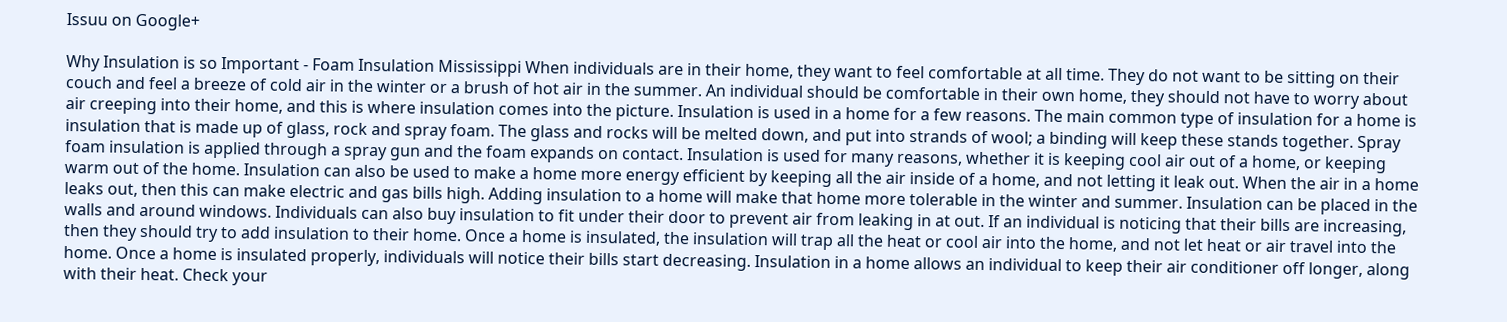Issuu on Google+

Why Insulation is so Important - Foam Insulation Mississippi When individuals are in their home, they want to feel comfortable at all time. They do not want to be sitting on their couch and feel a breeze of cold air in the winter or a brush of hot air in the summer. An individual should be comfortable in their own home, they should not have to worry about air creeping into their home, and this is where insulation comes into the picture. Insulation is used in a home for a few reasons. The main common type of insulation for a home is insulation that is made up of glass, rock and spray foam. The glass and rocks will be melted down, and put into strands of wool; a binding will keep these stands together. Spray foam insulation is applied through a spray gun and the foam expands on contact. Insulation is used for many reasons, whether it is keeping cool air out of a home, or keeping warm out of the home. Insulation can also be used to make a home more energy efficient by keeping all the air inside of a home, and not letting it leak out. When the air in a home leaks out, then this can make electric and gas bills high. Adding insulation to a home will make that home more tolerable in the winter and summer. Insulation can be placed in the walls and around windows. Individuals can also buy insulation to fit under their door to prevent air from leaking in at out. If an individual is noticing that their bills are increasing, then they should try to add insulation to their home. Once a home is insulated, the insulation will trap all the heat or cool air into the home, and not let heat or air travel into the home. Once a home is insulated properly, individuals will notice their bills start decreasing. Insulation in a home allows an individual to keep their air conditioner off longer, along with their heat. Check your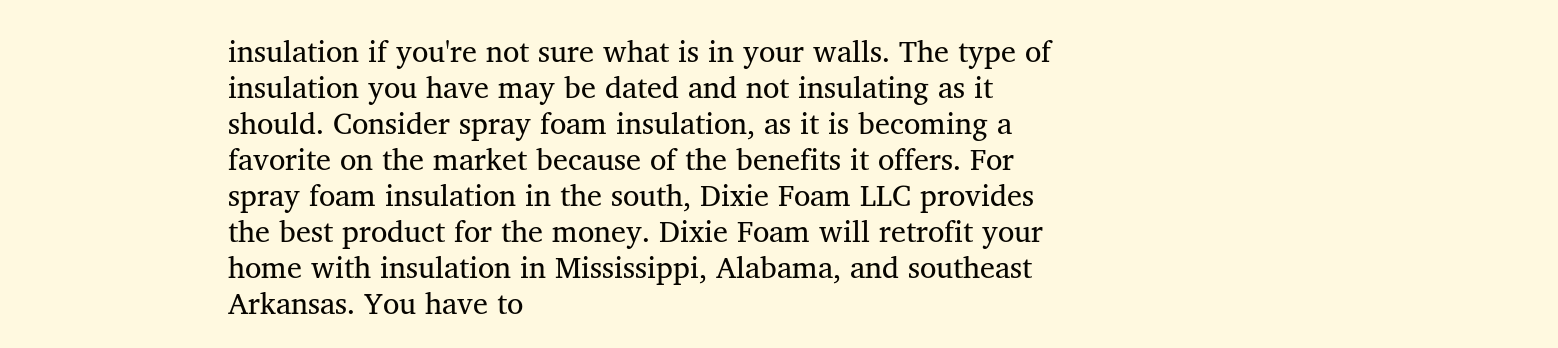insulation if you're not sure what is in your walls. The type of insulation you have may be dated and not insulating as it should. Consider spray foam insulation, as it is becoming a favorite on the market because of the benefits it offers. For spray foam insulation in the south, Dixie Foam LLC provides the best product for the money. Dixie Foam will retrofit your home with insulation in Mississippi, Alabama, and southeast Arkansas. You have to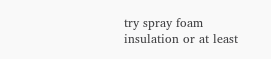try spray foam insulation or at least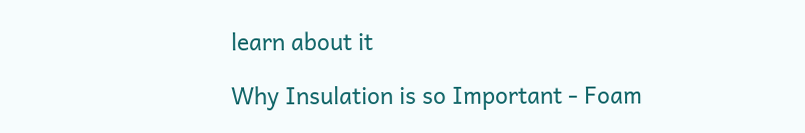learn about it

Why Insulation is so Important - Foam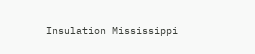Insulation Mississippi